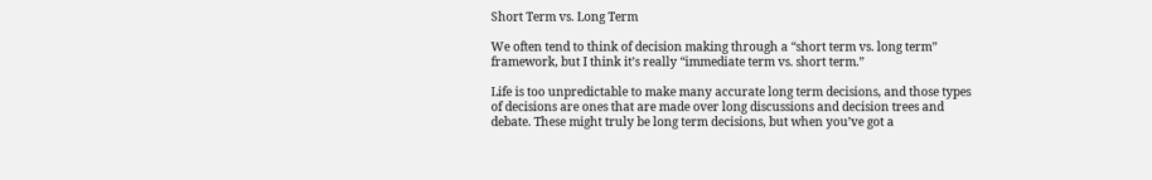Short Term vs. Long Term

We often tend to think of decision making through a “short term vs. long term” framework, but I think it’s really “immediate term vs. short term.”

Life is too unpredictable to make many accurate long term decisions, and those types of decisions are ones that are made over long discussions and decision trees and debate. These might truly be long term decisions, but when you’ve got a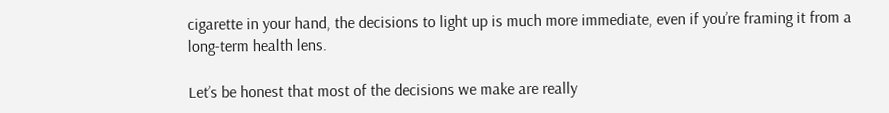cigarette in your hand, the decisions to light up is much more immediate, even if you’re framing it from a long-term health lens.

Let’s be honest that most of the decisions we make are really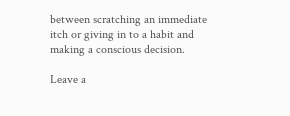between scratching an immediate itch or giving in to a habit and making a conscious decision.

Leave a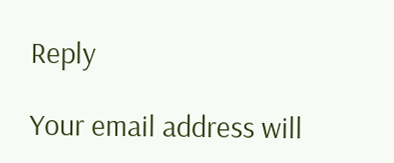Reply

Your email address will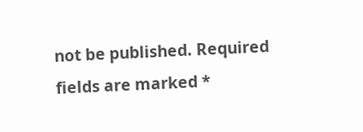not be published. Required fields are marked *